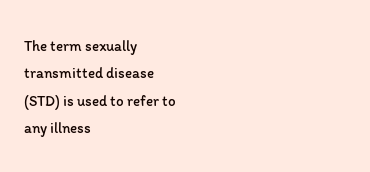The term sexually transmitted disease (STD) is used to refer to any illness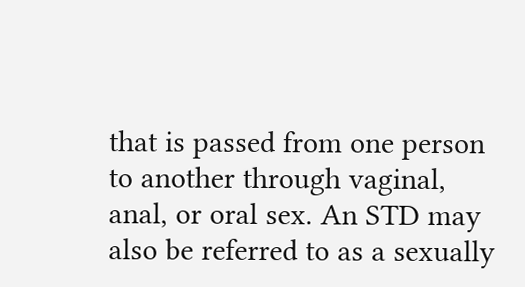that is passed from one person to another through vaginal, anal, or oral sex. An STD may also be referred to as a sexually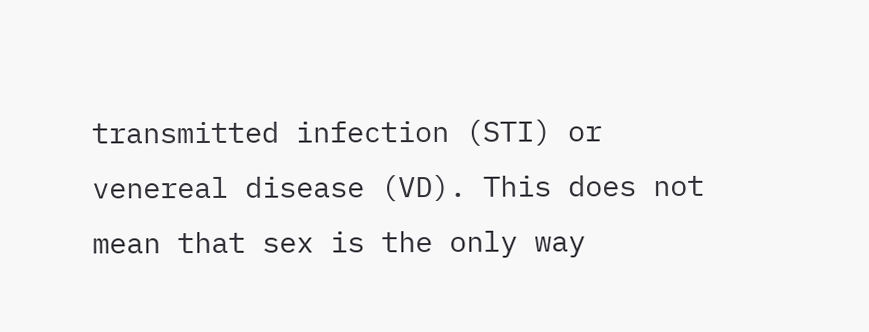transmitted infection (STI) or venereal disease (VD). This does not mean that sex is the only way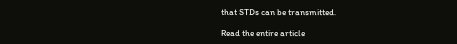that STDs can be transmitted.

Read the entire article